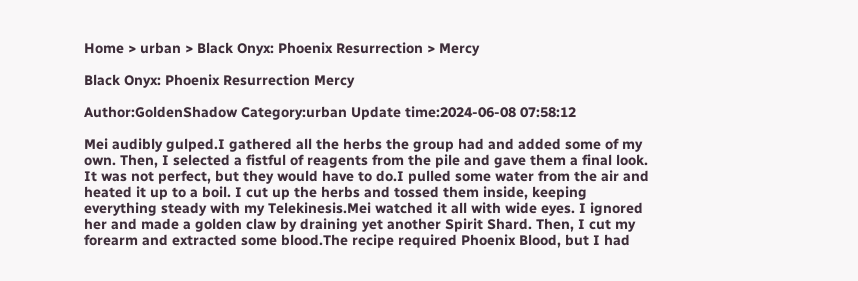Home > urban > Black Onyx: Phoenix Resurrection > Mercy

Black Onyx: Phoenix Resurrection Mercy

Author:GoldenShadow Category:urban Update time:2024-06-08 07:58:12

Mei audibly gulped.I gathered all the herbs the group had and added some of my own. Then, I selected a fistful of reagents from the pile and gave them a final look. It was not perfect, but they would have to do.I pulled some water from the air and heated it up to a boil. I cut up the herbs and tossed them inside, keeping everything steady with my Telekinesis.Mei watched it all with wide eyes. I ignored her and made a golden claw by draining yet another Spirit Shard. Then, I cut my forearm and extracted some blood.The recipe required Phoenix Blood, but I had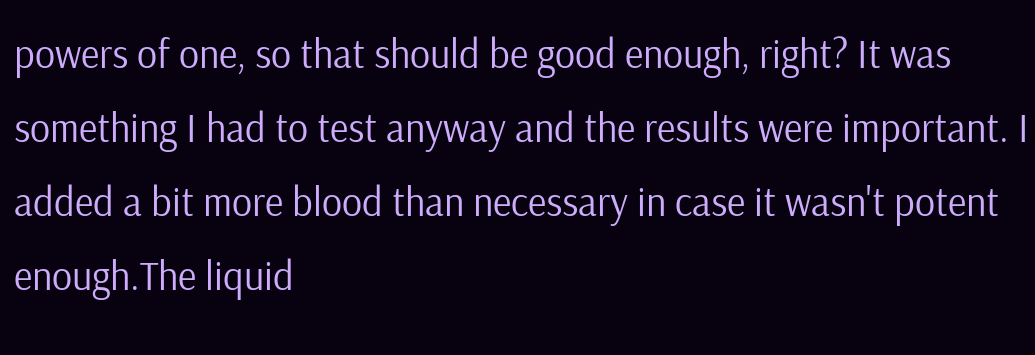powers of one, so that should be good enough, right? It was something I had to test anyway and the results were important. I added a bit more blood than necessary in case it wasn't potent enough.The liquid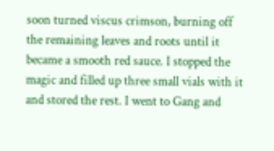soon turned viscus crimson, burning off the remaining leaves and roots until it became a smooth red sauce. I stopped the magic and filled up three small vials with it and stored the rest. I went to Gang and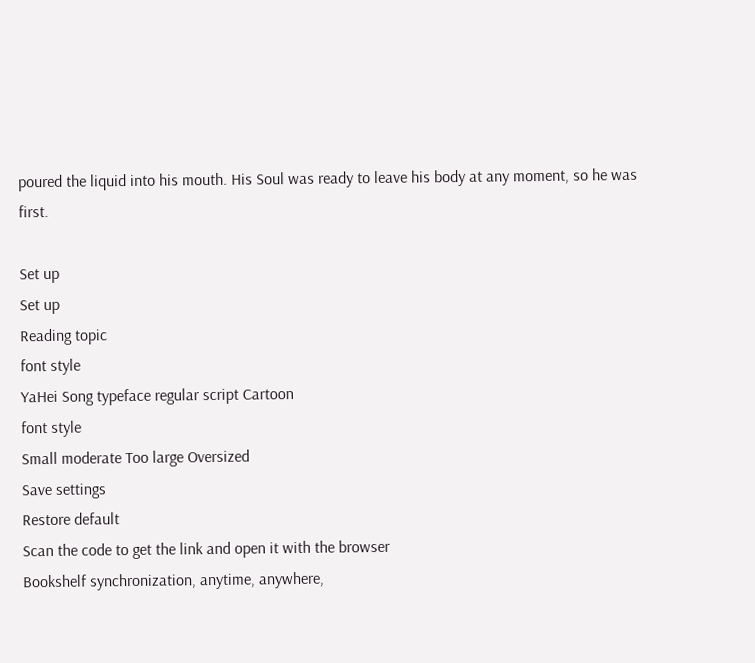poured the liquid into his mouth. His Soul was ready to leave his body at any moment, so he was first.

Set up
Set up
Reading topic
font style
YaHei Song typeface regular script Cartoon
font style
Small moderate Too large Oversized
Save settings
Restore default
Scan the code to get the link and open it with the browser
Bookshelf synchronization, anytime, anywhere,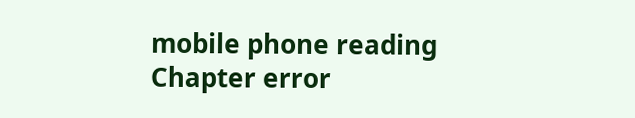mobile phone reading
Chapter error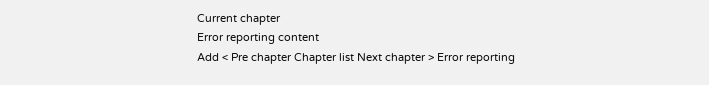Current chapter
Error reporting content
Add < Pre chapter Chapter list Next chapter > Error reporting